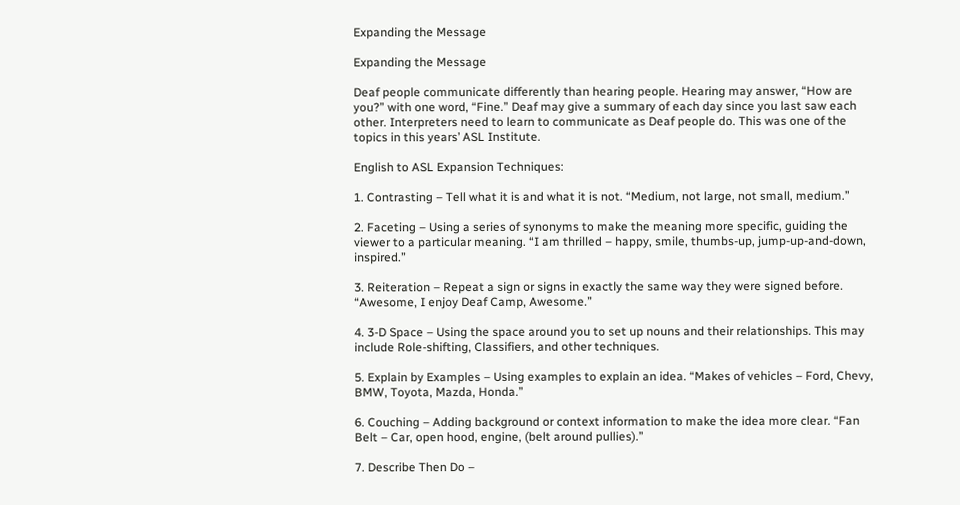Expanding the Message

Expanding the Message

Deaf people communicate differently than hearing people. Hearing may answer, “How are you?” with one word, “Fine.” Deaf may give a summary of each day since you last saw each other. Interpreters need to learn to communicate as Deaf people do. This was one of the topics in this years’ ASL Institute.

English to ASL Expansion Techniques:

1. Contrasting – Tell what it is and what it is not. “Medium, not large, not small, medium.”

2. Faceting – Using a series of synonyms to make the meaning more specific, guiding the viewer to a particular meaning. “I am thrilled – happy, smile, thumbs-up, jump-up-and-down, inspired.”

3. Reiteration – Repeat a sign or signs in exactly the same way they were signed before. “Awesome, I enjoy Deaf Camp, Awesome.”

4. 3-D Space – Using the space around you to set up nouns and their relationships. This may include Role-shifting, Classifiers, and other techniques.

5. Explain by Examples – Using examples to explain an idea. “Makes of vehicles – Ford, Chevy, BMW, Toyota, Mazda, Honda.”

6. Couching – Adding background or context information to make the idea more clear. “Fan Belt – Car, open hood, engine, (belt around pullies).”

7. Describe Then Do –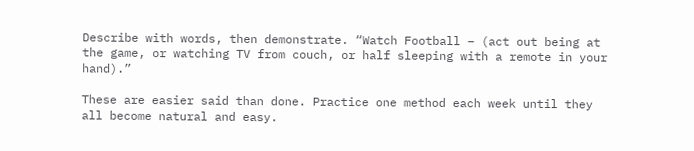Describe with words, then demonstrate. “Watch Football – (act out being at the game, or watching TV from couch, or half sleeping with a remote in your hand).”

These are easier said than done. Practice one method each week until they all become natural and easy.